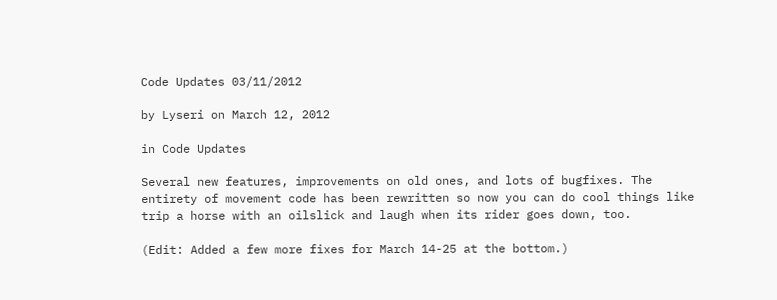Code Updates 03/11/2012

by Lyseri on March 12, 2012

in Code Updates

Several new features, improvements on old ones, and lots of bugfixes. The entirety of movement code has been rewritten so now you can do cool things like trip a horse with an oilslick and laugh when its rider goes down, too.

(Edit: Added a few more fixes for March 14-25 at the bottom.)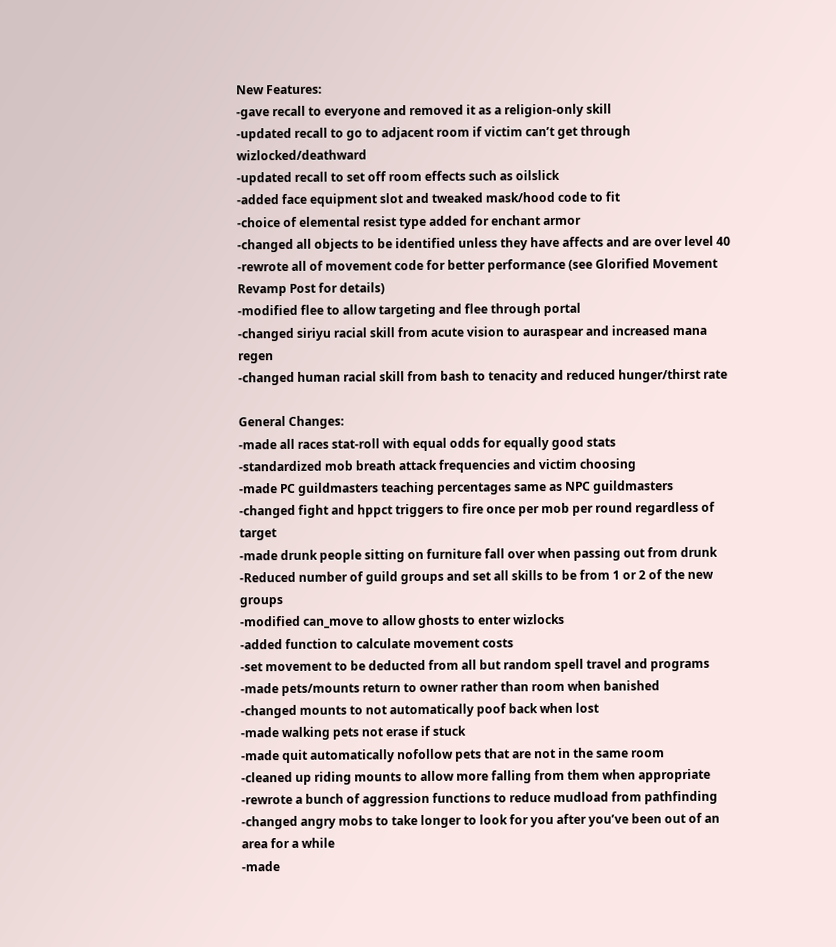New Features:
-gave recall to everyone and removed it as a religion-only skill
-updated recall to go to adjacent room if victim can’t get through wizlocked/deathward
-updated recall to set off room effects such as oilslick
-added face equipment slot and tweaked mask/hood code to fit
-choice of elemental resist type added for enchant armor
-changed all objects to be identified unless they have affects and are over level 40
-rewrote all of movement code for better performance (see Glorified Movement Revamp Post for details)
-modified flee to allow targeting and flee through portal
-changed siriyu racial skill from acute vision to auraspear and increased mana regen
-changed human racial skill from bash to tenacity and reduced hunger/thirst rate

General Changes:
-made all races stat-roll with equal odds for equally good stats
-standardized mob breath attack frequencies and victim choosing
-made PC guildmasters teaching percentages same as NPC guildmasters
-changed fight and hppct triggers to fire once per mob per round regardless of target
-made drunk people sitting on furniture fall over when passing out from drunk
-Reduced number of guild groups and set all skills to be from 1 or 2 of the new groups
-modified can_move to allow ghosts to enter wizlocks
-added function to calculate movement costs
-set movement to be deducted from all but random spell travel and programs
-made pets/mounts return to owner rather than room when banished
-changed mounts to not automatically poof back when lost
-made walking pets not erase if stuck
-made quit automatically nofollow pets that are not in the same room
-cleaned up riding mounts to allow more falling from them when appropriate
-rewrote a bunch of aggression functions to reduce mudload from pathfinding
-changed angry mobs to take longer to look for you after you’ve been out of an area for a while
-made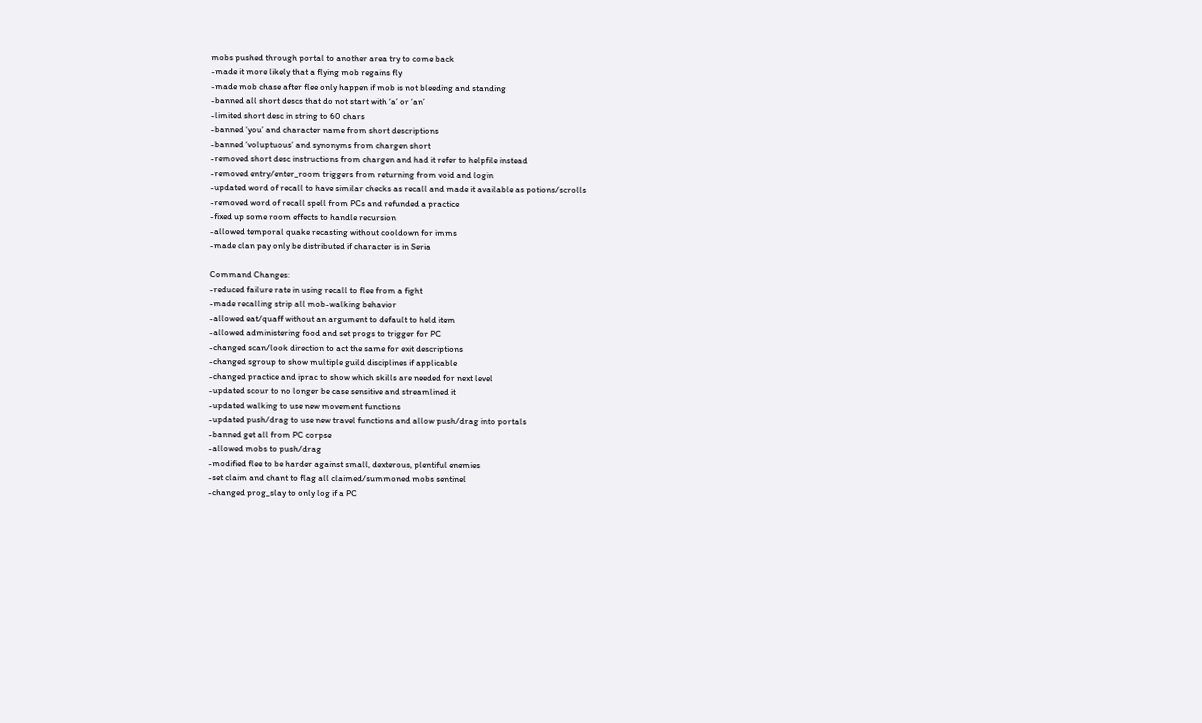mobs pushed through portal to another area try to come back
-made it more likely that a flying mob regains fly
-made mob chase after flee only happen if mob is not bleeding and standing
-banned all short descs that do not start with ‘a’ or ‘an’
-limited short desc in string to 60 chars
-banned ‘you’ and character name from short descriptions
-banned ‘voluptuous’ and synonyms from chargen short
-removed short desc instructions from chargen and had it refer to helpfile instead
-removed entry/enter_room triggers from returning from void and login
-updated word of recall to have similar checks as recall and made it available as potions/scrolls
-removed word of recall spell from PCs and refunded a practice
-fixed up some room effects to handle recursion
-allowed temporal quake recasting without cooldown for imms
-made clan pay only be distributed if character is in Seria

Command Changes:
-reduced failure rate in using recall to flee from a fight
-made recalling strip all mob-walking behavior
-allowed eat/quaff without an argument to default to held item
-allowed administering food and set progs to trigger for PC
-changed scan/look direction to act the same for exit descriptions
-changed sgroup to show multiple guild disciplines if applicable
-changed practice and iprac to show which skills are needed for next level
-updated scour to no longer be case sensitive and streamlined it
-updated walking to use new movement functions
-updated push/drag to use new travel functions and allow push/drag into portals
-banned get all from PC corpse
-allowed mobs to push/drag
-modified flee to be harder against small, dexterous, plentiful enemies
-set claim and chant to flag all claimed/summoned mobs sentinel
-changed prog_slay to only log if a PC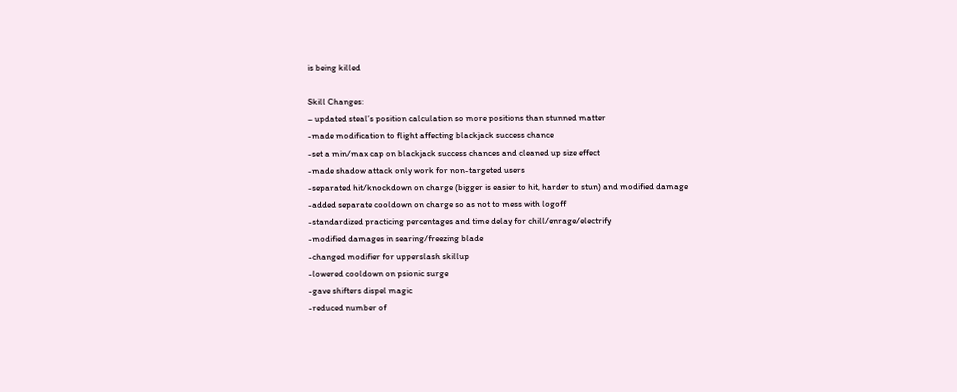is being killed

Skill Changes:
– updated steal’s position calculation so more positions than stunned matter
-made modification to flight affecting blackjack success chance
-set a min/max cap on blackjack success chances and cleaned up size effect
-made shadow attack only work for non-targeted users
-separated hit/knockdown on charge (bigger is easier to hit, harder to stun) and modified damage
-added separate cooldown on charge so as not to mess with logoff
-standardized practicing percentages and time delay for chill/enrage/electrify
-modified damages in searing/freezing blade
-changed modifier for upperslash skillup
-lowered cooldown on psionic surge
-gave shifters dispel magic
-reduced number of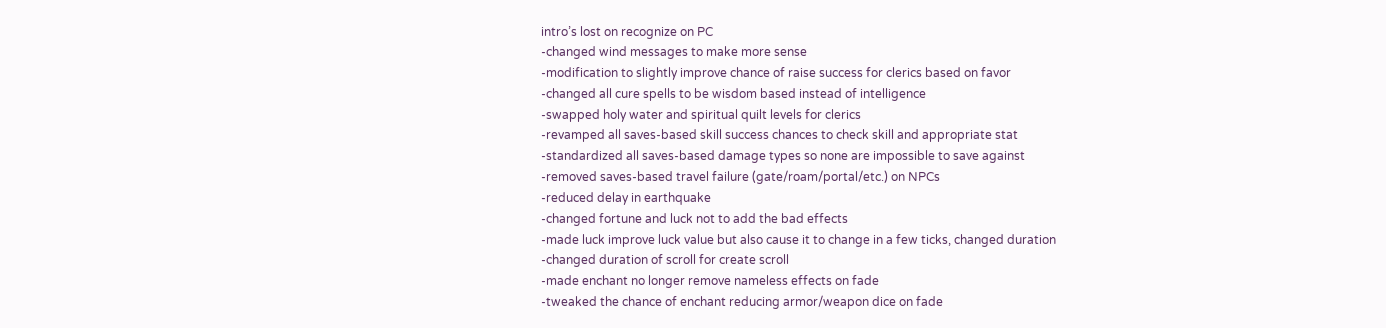intro’s lost on recognize on PC
-changed wind messages to make more sense
-modification to slightly improve chance of raise success for clerics based on favor
-changed all cure spells to be wisdom based instead of intelligence
-swapped holy water and spiritual quilt levels for clerics
-revamped all saves-based skill success chances to check skill and appropriate stat
-standardized all saves-based damage types so none are impossible to save against
-removed saves-based travel failure (gate/roam/portal/etc.) on NPCs
-reduced delay in earthquake
-changed fortune and luck not to add the bad effects
-made luck improve luck value but also cause it to change in a few ticks, changed duration
-changed duration of scroll for create scroll
-made enchant no longer remove nameless effects on fade
-tweaked the chance of enchant reducing armor/weapon dice on fade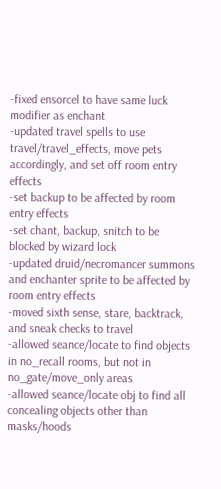-fixed ensorcel to have same luck modifier as enchant
-updated travel spells to use travel/travel_effects, move pets accordingly, and set off room entry effects
-set backup to be affected by room entry effects
-set chant, backup, snitch to be blocked by wizard lock
-updated druid/necromancer summons and enchanter sprite to be affected by room entry effects
-moved sixth sense, stare, backtrack, and sneak checks to travel
-allowed seance/locate to find objects in no_recall rooms, but not in no_gate/move_only areas
-allowed seance/locate obj to find all concealing objects other than masks/hoods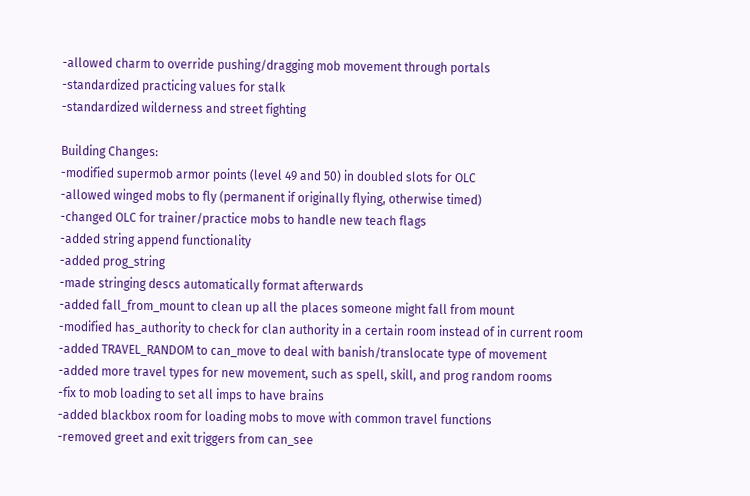-allowed charm to override pushing/dragging mob movement through portals
-standardized practicing values for stalk
-standardized wilderness and street fighting

Building Changes:
-modified supermob armor points (level 49 and 50) in doubled slots for OLC
-allowed winged mobs to fly (permanent if originally flying, otherwise timed)
-changed OLC for trainer/practice mobs to handle new teach flags
-added string append functionality
-added prog_string
-made stringing descs automatically format afterwards
-added fall_from_mount to clean up all the places someone might fall from mount
-modified has_authority to check for clan authority in a certain room instead of in current room
-added TRAVEL_RANDOM to can_move to deal with banish/translocate type of movement
-added more travel types for new movement, such as spell, skill, and prog random rooms
-fix to mob loading to set all imps to have brains
-added blackbox room for loading mobs to move with common travel functions
-removed greet and exit triggers from can_see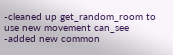-cleaned up get_random_room to use new movement can_see
-added new common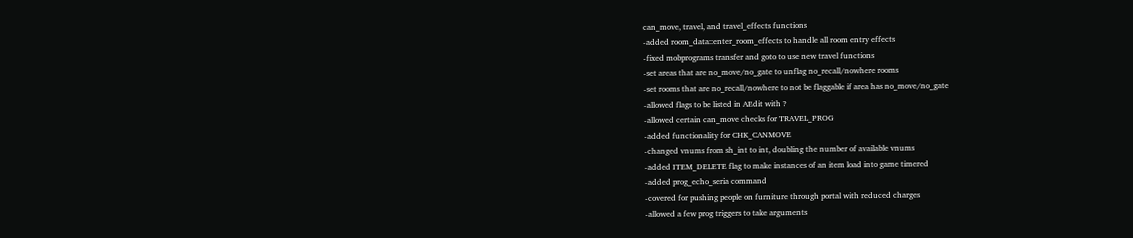can_move, travel, and travel_effects functions
-added room_data::enter_room_effects to handle all room entry effects
-fixed mobprograms transfer and goto to use new travel functions
-set areas that are no_move/no_gate to unflag no_recall/nowhere rooms
-set rooms that are no_recall/nowhere to not be flaggable if area has no_move/no_gate
-allowed flags to be listed in AEdit with ?
-allowed certain can_move checks for TRAVEL_PROG
-added functionality for CHK_CANMOVE
-changed vnums from sh_int to int, doubling the number of available vnums
-added ITEM_DELETE flag to make instances of an item load into game timered
-added prog_echo_seria command
-covered for pushing people on furniture through portal with reduced charges
-allowed a few prog triggers to take arguments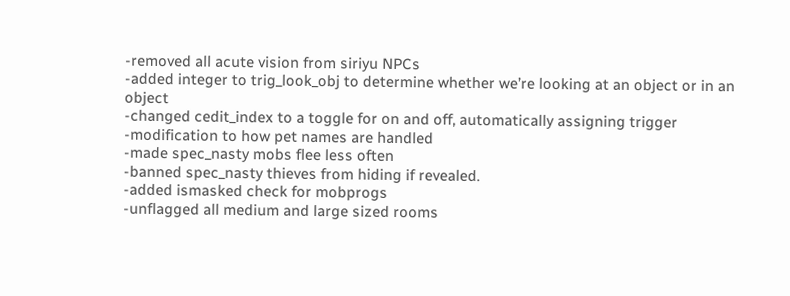-removed all acute vision from siriyu NPCs
-added integer to trig_look_obj to determine whether we’re looking at an object or in an object
-changed cedit_index to a toggle for on and off, automatically assigning trigger
-modification to how pet names are handled
-made spec_nasty mobs flee less often
-banned spec_nasty thieves from hiding if revealed.
-added ismasked check for mobprogs
-unflagged all medium and large sized rooms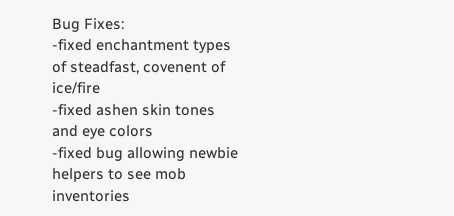Bug Fixes:
-fixed enchantment types of steadfast, covenent of ice/fire
-fixed ashen skin tones and eye colors
-fixed bug allowing newbie helpers to see mob inventories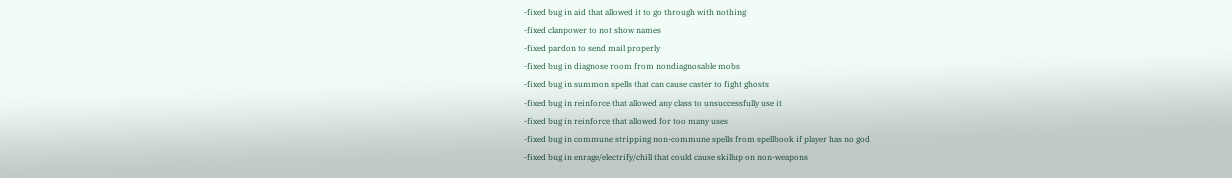-fixed bug in aid that allowed it to go through with nothing
-fixed clanpower to not show names
-fixed pardon to send mail properly
-fixed bug in diagnose room from nondiagnosable mobs
-fixed bug in summon spells that can cause caster to fight ghosts
-fixed bug in reinforce that allowed any class to unsuccessfully use it
-fixed bug in reinforce that allowed for too many uses
-fixed bug in commune stripping non-commune spells from spellbook if player has no god
-fixed bug in enrage/electrify/chill that could cause skillup on non-weapons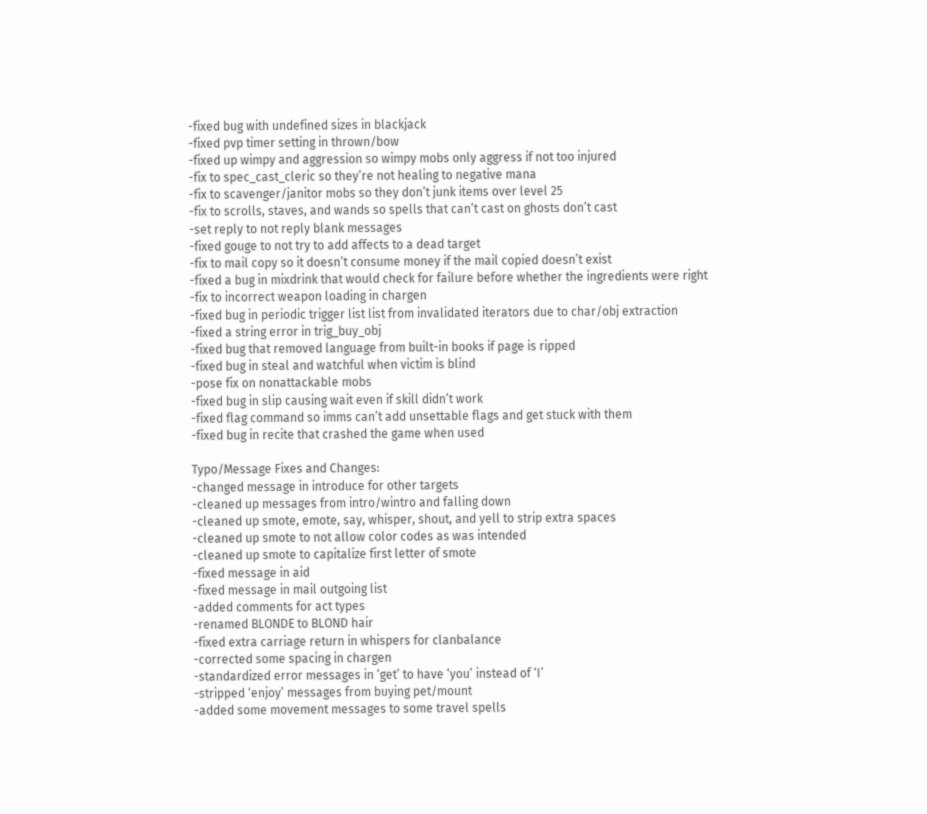-fixed bug with undefined sizes in blackjack
-fixed pvp timer setting in thrown/bow
-fixed up wimpy and aggression so wimpy mobs only aggress if not too injured
-fix to spec_cast_cleric so they’re not healing to negative mana
-fix to scavenger/janitor mobs so they don’t junk items over level 25
-fix to scrolls, staves, and wands so spells that can’t cast on ghosts don’t cast
-set reply to not reply blank messages
-fixed gouge to not try to add affects to a dead target
-fix to mail copy so it doesn’t consume money if the mail copied doesn’t exist
-fixed a bug in mixdrink that would check for failure before whether the ingredients were right
-fix to incorrect weapon loading in chargen
-fixed bug in periodic trigger list list from invalidated iterators due to char/obj extraction
-fixed a string error in trig_buy_obj
-fixed bug that removed language from built-in books if page is ripped
-fixed bug in steal and watchful when victim is blind
-pose fix on nonattackable mobs
-fixed bug in slip causing wait even if skill didn’t work
-fixed flag command so imms can’t add unsettable flags and get stuck with them
-fixed bug in recite that crashed the game when used

Typo/Message Fixes and Changes:
-changed message in introduce for other targets
-cleaned up messages from intro/wintro and falling down
-cleaned up smote, emote, say, whisper, shout, and yell to strip extra spaces
-cleaned up smote to not allow color codes as was intended
-cleaned up smote to capitalize first letter of smote
-fixed message in aid
-fixed message in mail outgoing list
-added comments for act types
-renamed BLONDE to BLOND hair
-fixed extra carriage return in whispers for clanbalance
-corrected some spacing in chargen
-standardized error messages in ‘get’ to have ‘you’ instead of ‘I’
-stripped ‘enjoy’ messages from buying pet/mount
-added some movement messages to some travel spells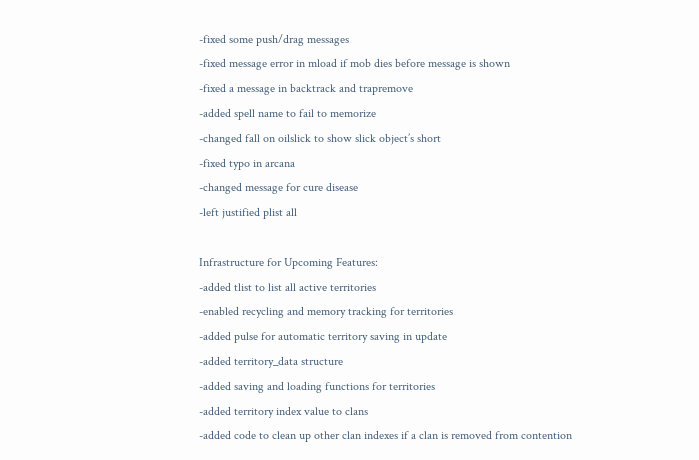-fixed some push/drag messages
-fixed message error in mload if mob dies before message is shown
-fixed a message in backtrack and trapremove
-added spell name to fail to memorize
-changed fall on oilslick to show slick object’s short
-fixed typo in arcana
-changed message for cure disease
-left justified plist all

Infrastructure for Upcoming Features:
-added tlist to list all active territories
-enabled recycling and memory tracking for territories
-added pulse for automatic territory saving in update
-added territory_data structure
-added saving and loading functions for territories
-added territory index value to clans
-added code to clean up other clan indexes if a clan is removed from contention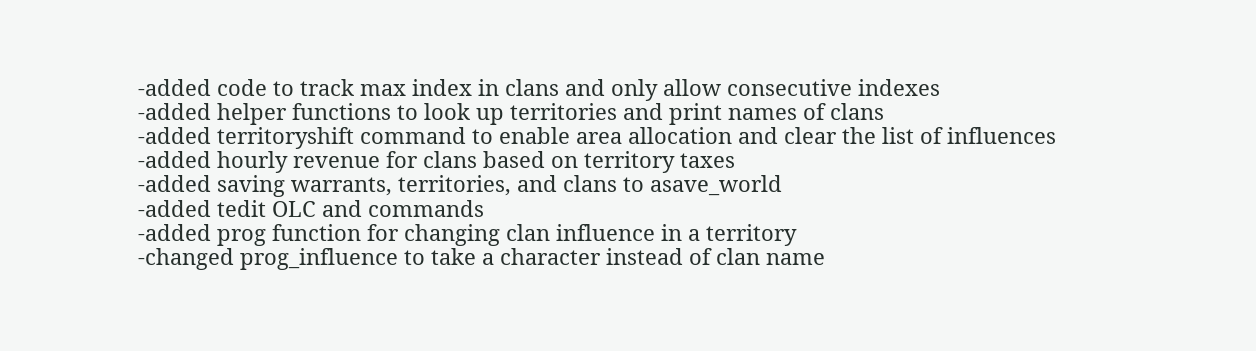-added code to track max index in clans and only allow consecutive indexes
-added helper functions to look up territories and print names of clans
-added territoryshift command to enable area allocation and clear the list of influences
-added hourly revenue for clans based on territory taxes
-added saving warrants, territories, and clans to asave_world
-added tedit OLC and commands
-added prog function for changing clan influence in a territory
-changed prog_influence to take a character instead of clan name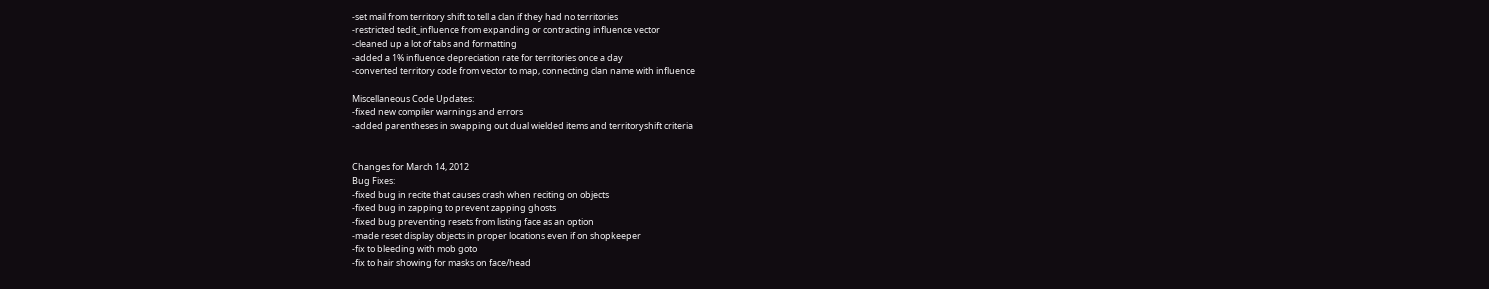-set mail from territory shift to tell a clan if they had no territories
-restricted tedit_influence from expanding or contracting influence vector
-cleaned up a lot of tabs and formatting
-added a 1% influence depreciation rate for territories once a day
-converted territory code from vector to map, connecting clan name with influence

Miscellaneous Code Updates:
-fixed new compiler warnings and errors
-added parentheses in swapping out dual wielded items and territoryshift criteria


Changes for March 14, 2012
Bug Fixes:
-fixed bug in recite that causes crash when reciting on objects
-fixed bug in zapping to prevent zapping ghosts
-fixed bug preventing resets from listing face as an option
-made reset display objects in proper locations even if on shopkeeper
-fix to bleeding with mob goto
-fix to hair showing for masks on face/head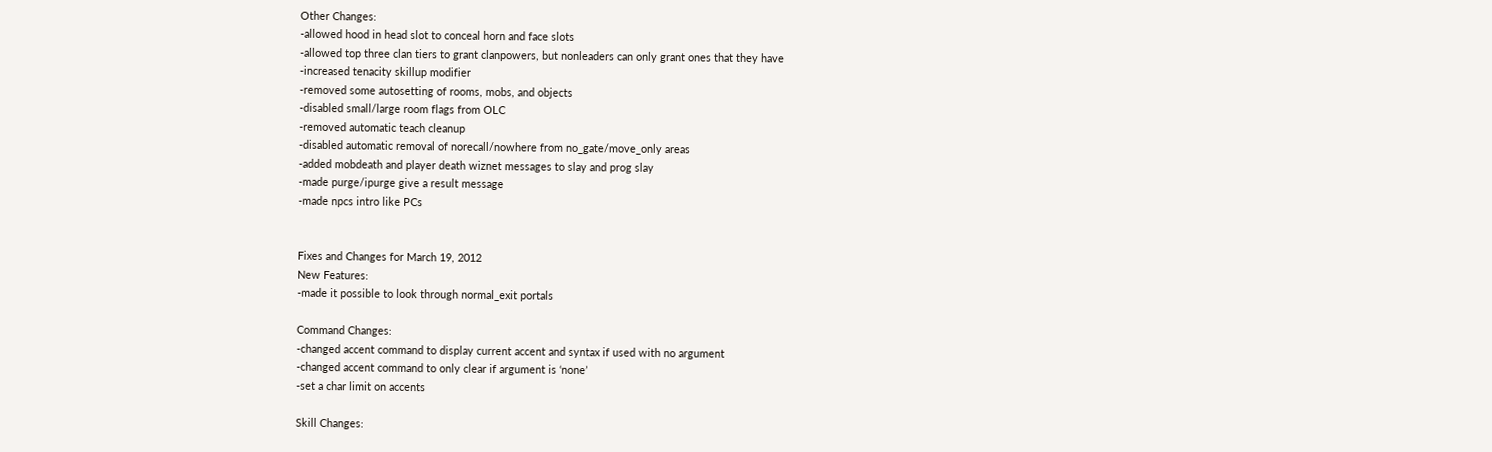Other Changes:
-allowed hood in head slot to conceal horn and face slots
-allowed top three clan tiers to grant clanpowers, but nonleaders can only grant ones that they have
-increased tenacity skillup modifier
-removed some autosetting of rooms, mobs, and objects
-disabled small/large room flags from OLC
-removed automatic teach cleanup
-disabled automatic removal of norecall/nowhere from no_gate/move_only areas
-added mobdeath and player death wiznet messages to slay and prog slay
-made purge/ipurge give a result message
-made npcs intro like PCs


Fixes and Changes for March 19, 2012
New Features:
-made it possible to look through normal_exit portals

Command Changes:
-changed accent command to display current accent and syntax if used with no argument
-changed accent command to only clear if argument is ‘none’
-set a char limit on accents

Skill Changes: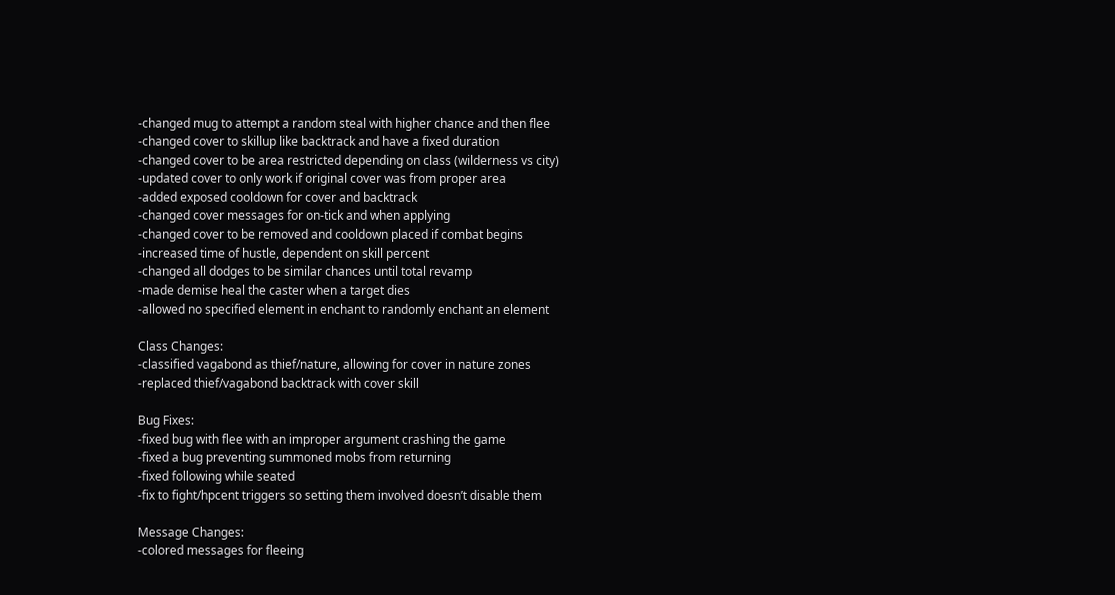-changed mug to attempt a random steal with higher chance and then flee
-changed cover to skillup like backtrack and have a fixed duration
-changed cover to be area restricted depending on class (wilderness vs city)
-updated cover to only work if original cover was from proper area
-added exposed cooldown for cover and backtrack
-changed cover messages for on-tick and when applying
-changed cover to be removed and cooldown placed if combat begins
-increased time of hustle, dependent on skill percent
-changed all dodges to be similar chances until total revamp
-made demise heal the caster when a target dies
-allowed no specified element in enchant to randomly enchant an element

Class Changes:
-classified vagabond as thief/nature, allowing for cover in nature zones
-replaced thief/vagabond backtrack with cover skill

Bug Fixes:
-fixed bug with flee with an improper argument crashing the game
-fixed a bug preventing summoned mobs from returning
-fixed following while seated
-fix to fight/hpcent triggers so setting them involved doesn’t disable them

Message Changes:
-colored messages for fleeing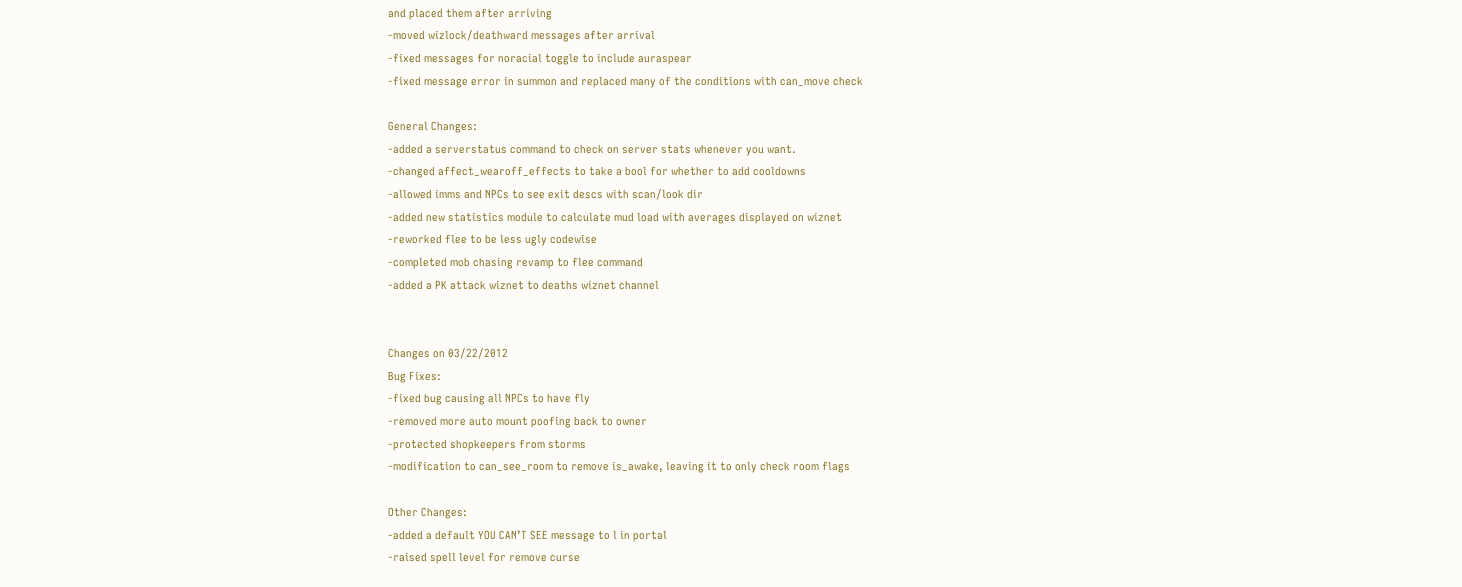and placed them after arriving
-moved wizlock/deathward messages after arrival
-fixed messages for noracial toggle to include auraspear
-fixed message error in summon and replaced many of the conditions with can_move check

General Changes:
-added a serverstatus command to check on server stats whenever you want.
-changed affect_wearoff_effects to take a bool for whether to add cooldowns
-allowed imms and NPCs to see exit descs with scan/look dir
-added new statistics module to calculate mud load with averages displayed on wiznet
-reworked flee to be less ugly codewise
-completed mob chasing revamp to flee command
-added a PK attack wiznet to deaths wiznet channel


Changes on 03/22/2012
Bug Fixes:
-fixed bug causing all NPCs to have fly
-removed more auto mount poofing back to owner
-protected shopkeepers from storms
-modification to can_see_room to remove is_awake, leaving it to only check room flags

Other Changes:
-added a default YOU CAN’T SEE message to l in portal
-raised spell level for remove curse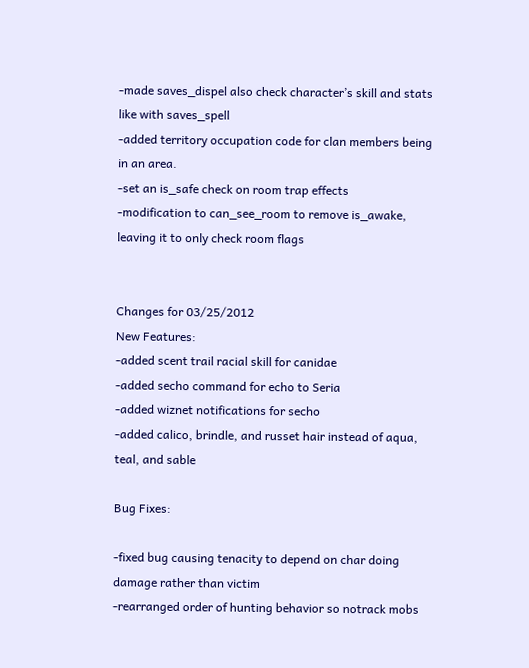-made saves_dispel also check character’s skill and stats like with saves_spell
-added territory occupation code for clan members being in an area.
-set an is_safe check on room trap effects
-modification to can_see_room to remove is_awake, leaving it to only check room flags


Changes for 03/25/2012
New Features:
-added scent trail racial skill for canidae
-added secho command for echo to Seria
-added wiznet notifications for secho
-added calico, brindle, and russet hair instead of aqua, teal, and sable

Bug Fixes:

-fixed bug causing tenacity to depend on char doing damage rather than victim
-rearranged order of hunting behavior so notrack mobs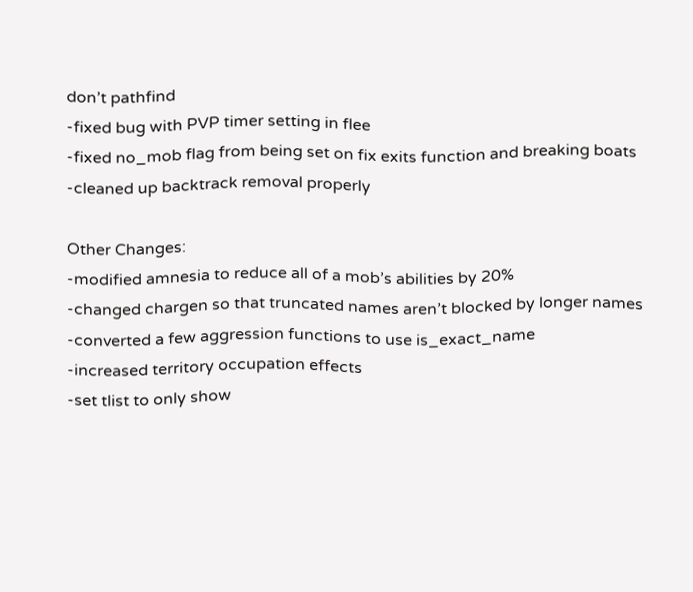don’t pathfind
-fixed bug with PVP timer setting in flee
-fixed no_mob flag from being set on fix exits function and breaking boats
-cleaned up backtrack removal properly

Other Changes:
-modified amnesia to reduce all of a mob’s abilities by 20%
-changed chargen so that truncated names aren’t blocked by longer names
-converted a few aggression functions to use is_exact_name
-increased territory occupation effects
-set tlist to only show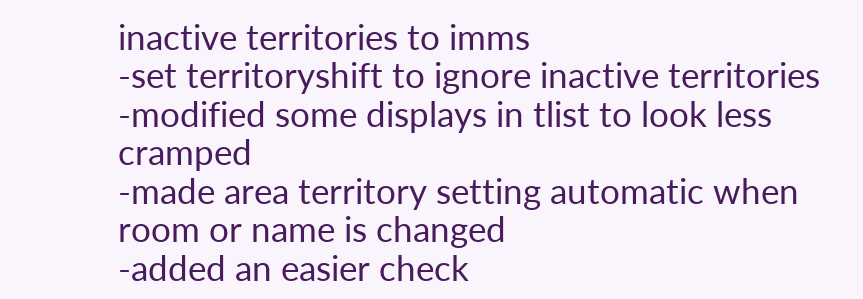inactive territories to imms
-set territoryshift to ignore inactive territories
-modified some displays in tlist to look less cramped
-made area territory setting automatic when room or name is changed
-added an easier check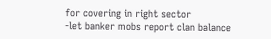for covering in right sector
-let banker mobs report clan balance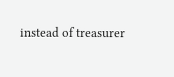instead of treasurer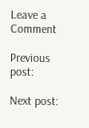Leave a Comment

Previous post:

Next post: